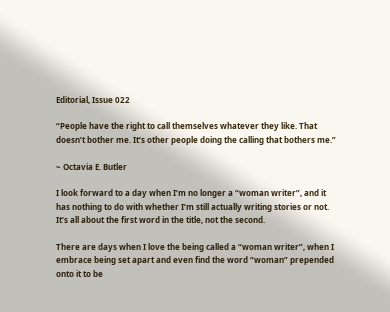Editorial, Issue 022

“People have the right to call themselves whatever they like. That doesn’t bother me. It’s other people doing the calling that bothers me.”

~ Octavia E. Butler

I look forward to a day when I’m no longer a “woman writer”, and it has nothing to do with whether I’m still actually writing stories or not. It’s all about the first word in the title, not the second.

There are days when I love the being called a “woman writer”, when I embrace being set apart and even find the word “woman” prepended onto it to be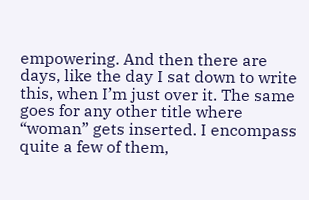empowering. And then there are days, like the day I sat down to write this, when I’m just over it. The same goes for any other title where “woman” gets inserted. I encompass quite a few of them,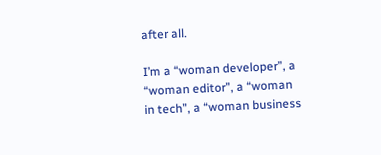after all.

I’m a “woman developer”, a “woman editor”, a “woman in tech”, a “woman business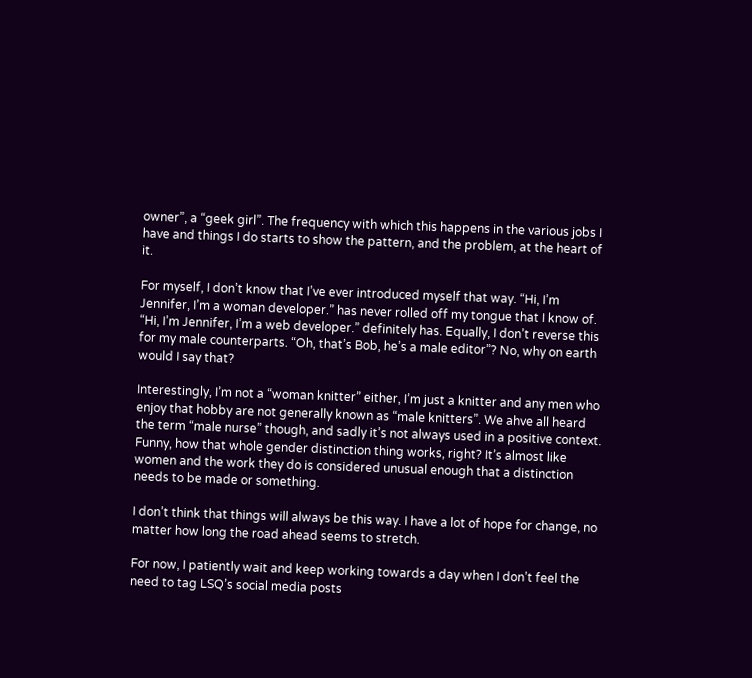owner”, a “geek girl”. The frequency with which this happens in the various jobs I have and things I do starts to show the pattern, and the problem, at the heart of it.

For myself, I don’t know that I’ve ever introduced myself that way. “Hi, I’m Jennifer, I’m a woman developer.” has never rolled off my tongue that I know of. “Hi, I’m Jennifer, I’m a web developer.” definitely has. Equally, I don’t reverse this for my male counterparts. “Oh, that’s Bob, he’s a male editor”? No, why on earth would I say that?

Interestingly, I’m not a “woman knitter” either, I’m just a knitter and any men who enjoy that hobby are not generally known as “male knitters”. We ahve all heard the term “male nurse” though, and sadly it’s not always used in a positive context. Funny, how that whole gender distinction thing works, right? It’s almost like women and the work they do is considered unusual enough that a distinction needs to be made or something.

I don’t think that things will always be this way. I have a lot of hope for change, no matter how long the road ahead seems to stretch.

For now, I patiently wait and keep working towards a day when I don’t feel the need to tag LSQ’s social media posts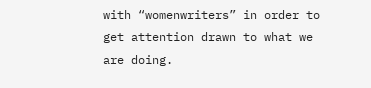with “womenwriters” in order to get attention drawn to what we are doing.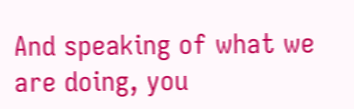And speaking of what we are doing, you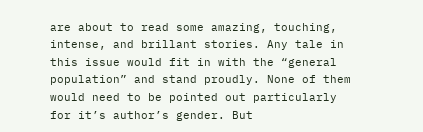are about to read some amazing, touching, intense, and brillant stories. Any tale in this issue would fit in with the “general population” and stand proudly. None of them would need to be pointed out particularly for it’s author’s gender. But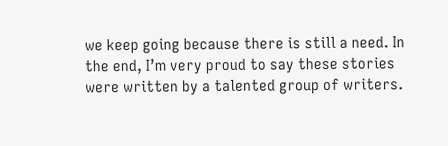we keep going because there is still a need. In the end, I’m very proud to say these stories were written by a talented group of writers.